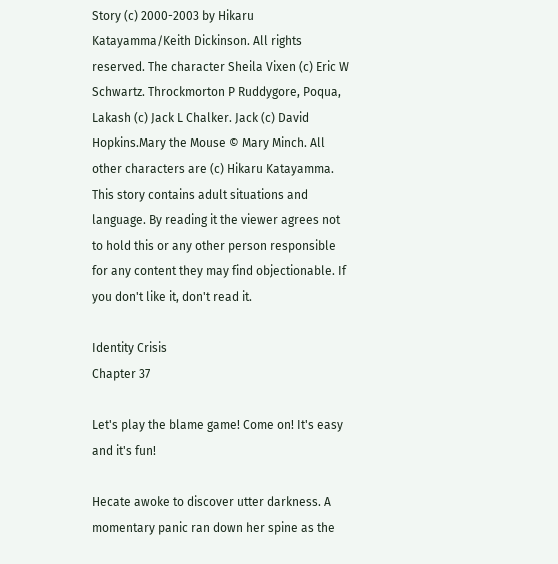Story (c) 2000-2003 by Hikaru Katayamma/Keith Dickinson. All rights reserved. The character Sheila Vixen (c) Eric W Schwartz. Throckmorton P Ruddygore, Poqua, Lakash (c) Jack L Chalker. Jack (c) David Hopkins.Mary the Mouse © Mary Minch. All other characters are (c) Hikaru Katayamma.  This story contains adult situations and language. By reading it the viewer agrees not to hold this or any other person responsible for any content they may find objectionable. If you don't like it, don't read it.

Identity Crisis
Chapter 37

Let's play the blame game! Come on! It's easy and it's fun!

Hecate awoke to discover utter darkness. A momentary panic ran down her spine as the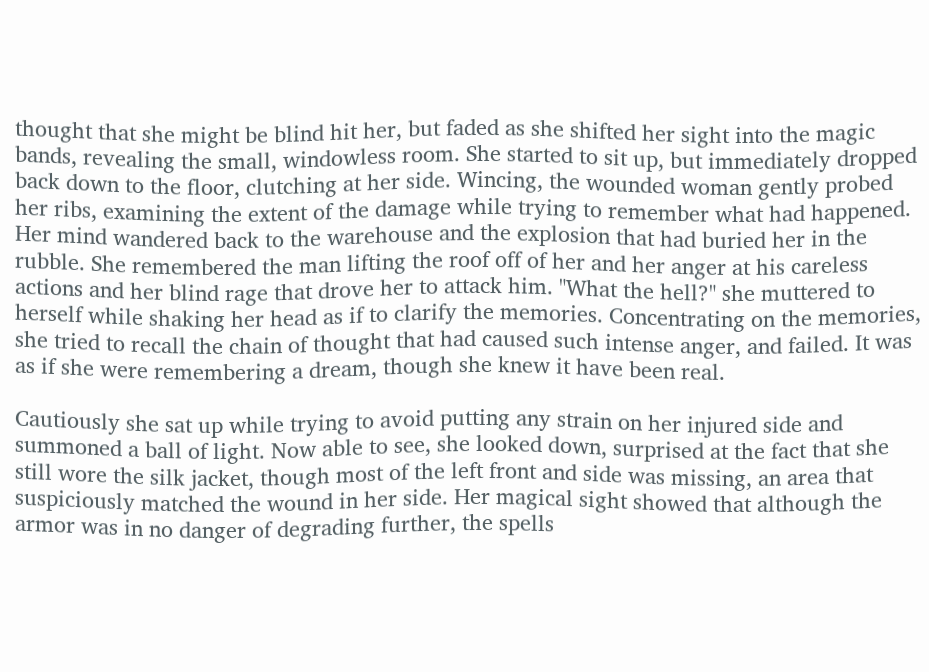thought that she might be blind hit her, but faded as she shifted her sight into the magic bands, revealing the small, windowless room. She started to sit up, but immediately dropped back down to the floor, clutching at her side. Wincing, the wounded woman gently probed her ribs, examining the extent of the damage while trying to remember what had happened. Her mind wandered back to the warehouse and the explosion that had buried her in the rubble. She remembered the man lifting the roof off of her and her anger at his careless actions and her blind rage that drove her to attack him. "What the hell?" she muttered to herself while shaking her head as if to clarify the memories. Concentrating on the memories, she tried to recall the chain of thought that had caused such intense anger, and failed. It was as if she were remembering a dream, though she knew it have been real.

Cautiously she sat up while trying to avoid putting any strain on her injured side and summoned a ball of light. Now able to see, she looked down, surprised at the fact that she still wore the silk jacket, though most of the left front and side was missing, an area that suspiciously matched the wound in her side. Her magical sight showed that although the armor was in no danger of degrading further, the spells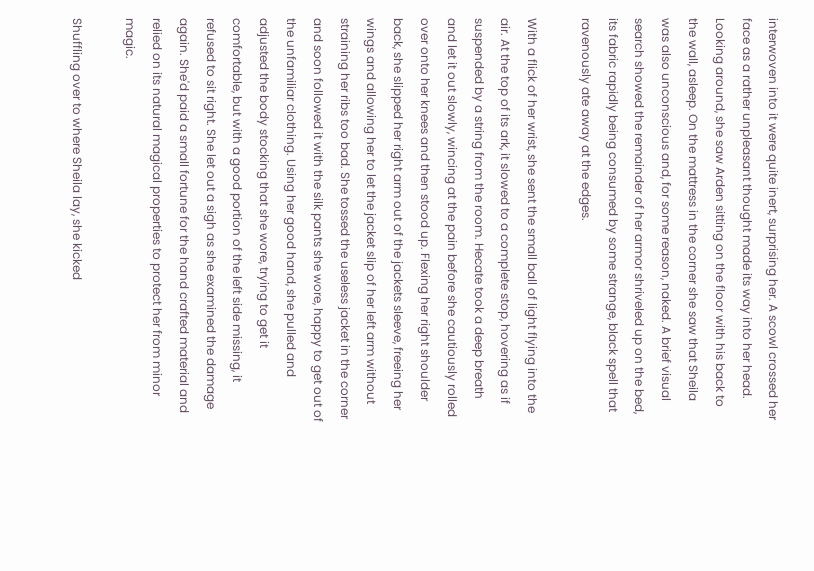interwoven into it were quite inert, surprising her. A scowl crossed her face as a rather unpleasant thought made its way into her head. Looking around, she saw Arden sitting on the floor with his back to the wall, asleep. On the mattress in the corner she saw that Sheila was also unconscious and, for some reason, naked. A brief visual search showed the remainder of her armor shriveled up on the bed, its fabric rapidly being consumed by some strange, black spell that ravenously ate away at the edges.

With a flick of her wrist, she sent the small ball of light flying into the air. At the top of its ark, it slowed to a complete stop, hovering as if suspended by a string from the room. Hecate took a deep breath and let it out slowly, wincing at the pain before she cautiously rolled over onto her knees and then stood up. Flexing her right shoulder back, she slipped her right arm out of the jackets sleeve, freeing her wings and allowing her to let the jacket slip of her left arm without straining her ribs too bad. She tossed the useless jacket in the corner and soon followed it with the silk pants she wore, happy to get out of the unfamiliar clothing. Using her good hand, she pulled and adjusted the body stocking that she wore, trying to get it comfortable, but with a good portion of the left side missing, it refused to sit right. She let out a sigh as she examined the damage again. She'd paid a small fortune for the hand crafted material and relied on its natural magical properties to protect her from minor magic.

Shuffling over to where Sheila lay, she kicked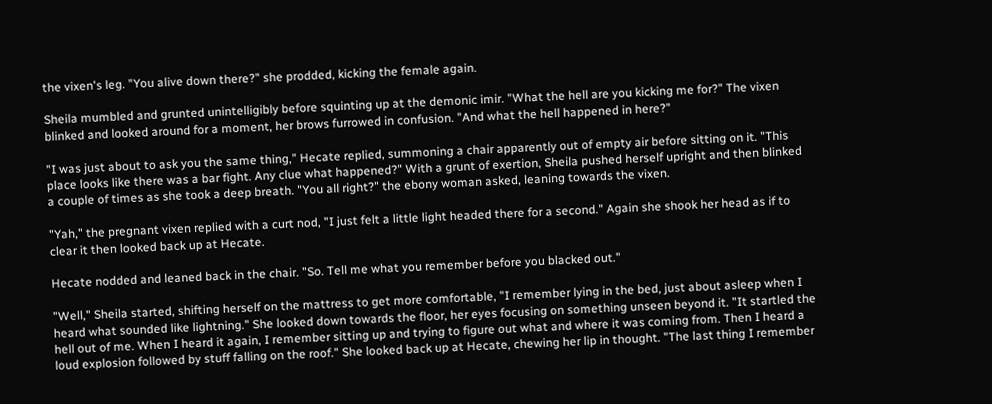the vixen's leg. "You alive down there?" she prodded, kicking the female again.

Sheila mumbled and grunted unintelligibly before squinting up at the demonic imir. "What the hell are you kicking me for?" The vixen blinked and looked around for a moment, her brows furrowed in confusion. "And what the hell happened in here?"

"I was just about to ask you the same thing," Hecate replied, summoning a chair apparently out of empty air before sitting on it. "This place looks like there was a bar fight. Any clue what happened?" With a grunt of exertion, Sheila pushed herself upright and then blinked a couple of times as she took a deep breath. "You all right?" the ebony woman asked, leaning towards the vixen.

"Yah," the pregnant vixen replied with a curt nod, "I just felt a little light headed there for a second." Again she shook her head as if to clear it then looked back up at Hecate.

Hecate nodded and leaned back in the chair. "So. Tell me what you remember before you blacked out."

"Well," Sheila started, shifting herself on the mattress to get more comfortable, "I remember lying in the bed, just about asleep when I heard what sounded like lightning." She looked down towards the floor, her eyes focusing on something unseen beyond it. "It startled the hell out of me. When I heard it again, I remember sitting up and trying to figure out what and where it was coming from. Then I heard a loud explosion followed by stuff falling on the roof." She looked back up at Hecate, chewing her lip in thought. "The last thing I remember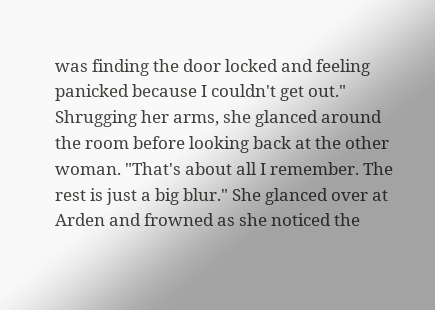was finding the door locked and feeling panicked because I couldn't get out." Shrugging her arms, she glanced around the room before looking back at the other woman. "That's about all I remember. The rest is just a big blur." She glanced over at Arden and frowned as she noticed the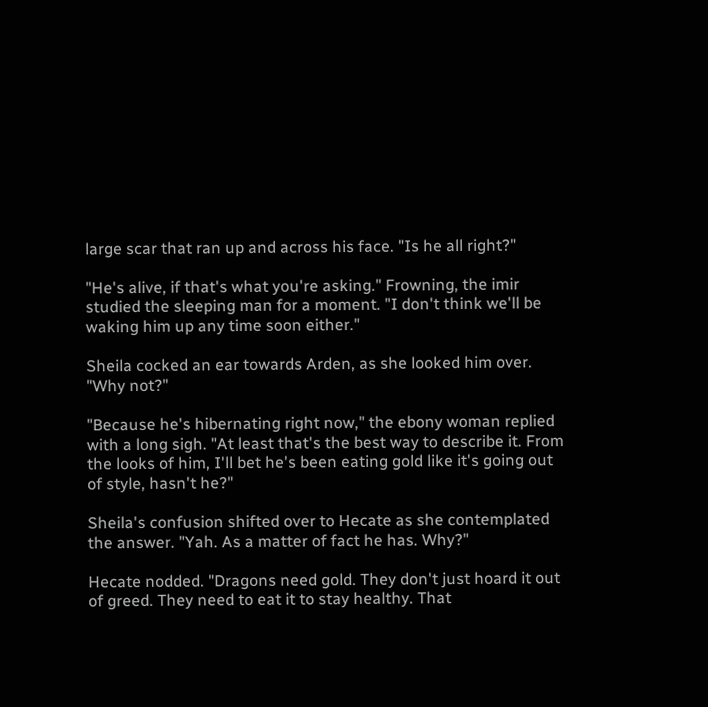large scar that ran up and across his face. "Is he all right?"

"He's alive, if that's what you're asking." Frowning, the imir studied the sleeping man for a moment. "I don't think we'll be waking him up any time soon either."

Sheila cocked an ear towards Arden, as she looked him over. "Why not?"

"Because he's hibernating right now," the ebony woman replied with a long sigh. "At least that's the best way to describe it. From the looks of him, I'll bet he's been eating gold like it's going out of style, hasn't he?"

Sheila's confusion shifted over to Hecate as she contemplated the answer. "Yah. As a matter of fact he has. Why?"

Hecate nodded. "Dragons need gold. They don't just hoard it out of greed. They need to eat it to stay healthy. That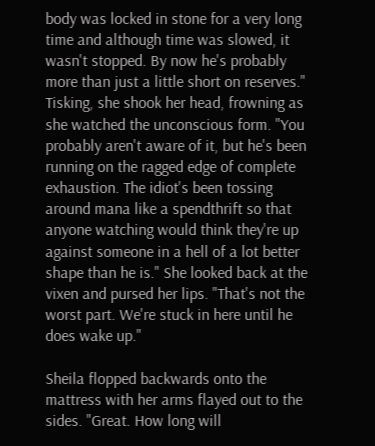body was locked in stone for a very long time and although time was slowed, it wasn't stopped. By now he's probably more than just a little short on reserves." Tisking, she shook her head, frowning as she watched the unconscious form. "You probably aren't aware of it, but he's been running on the ragged edge of complete exhaustion. The idiot's been tossing around mana like a spendthrift so that anyone watching would think they're up against someone in a hell of a lot better shape than he is." She looked back at the vixen and pursed her lips. "That's not the worst part. We're stuck in here until he does wake up."

Sheila flopped backwards onto the mattress with her arms flayed out to the sides. "Great. How long will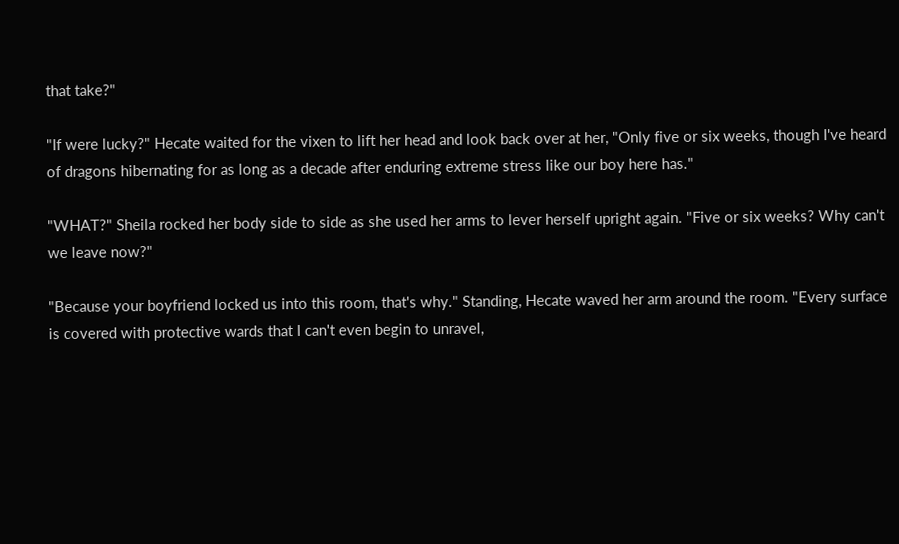that take?"

"If were lucky?" Hecate waited for the vixen to lift her head and look back over at her, "Only five or six weeks, though I've heard of dragons hibernating for as long as a decade after enduring extreme stress like our boy here has."

"WHAT?" Sheila rocked her body side to side as she used her arms to lever herself upright again. "Five or six weeks? Why can't we leave now?"

"Because your boyfriend locked us into this room, that's why." Standing, Hecate waved her arm around the room. "Every surface is covered with protective wards that I can't even begin to unravel,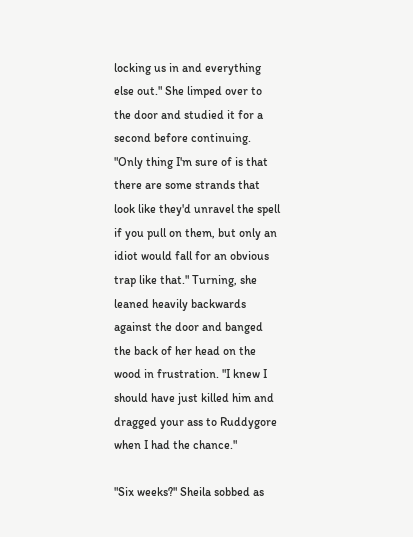locking us in and everything else out." She limped over to the door and studied it for a second before continuing. "Only thing I'm sure of is that there are some strands that look like they'd unravel the spell if you pull on them, but only an idiot would fall for an obvious trap like that." Turning, she leaned heavily backwards against the door and banged the back of her head on the wood in frustration. "I knew I should have just killed him and dragged your ass to Ruddygore when I had the chance."

"Six weeks?" Sheila sobbed as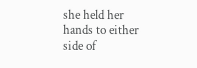she held her hands to either side of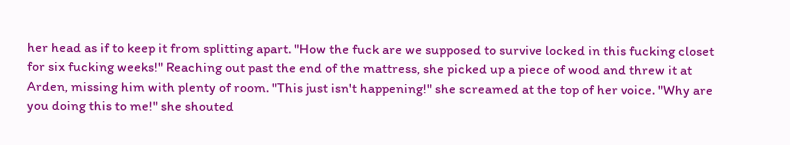her head as if to keep it from splitting apart. "How the fuck are we supposed to survive locked in this fucking closet for six fucking weeks!" Reaching out past the end of the mattress, she picked up a piece of wood and threw it at Arden, missing him with plenty of room. "This just isn't happening!" she screamed at the top of her voice. "Why are you doing this to me!" she shouted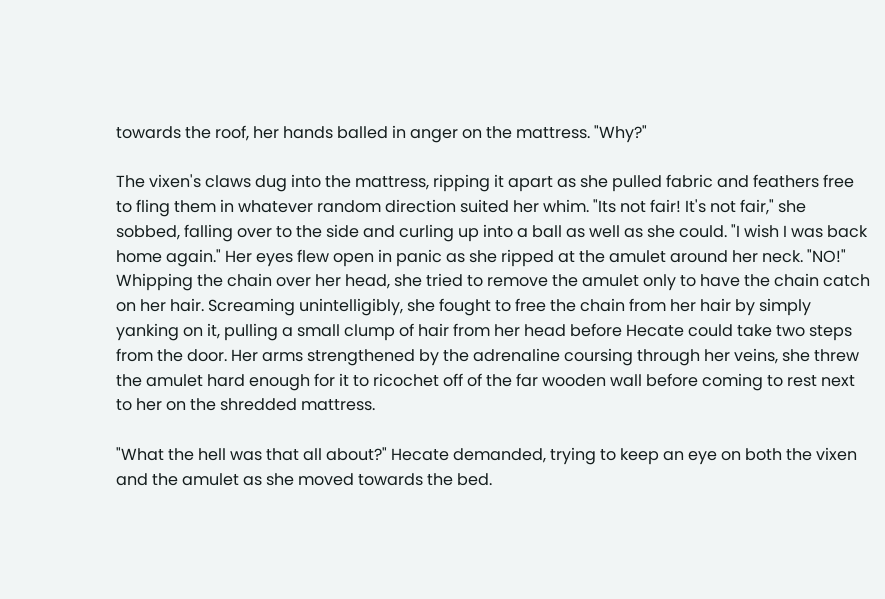towards the roof, her hands balled in anger on the mattress. "Why?"

The vixen's claws dug into the mattress, ripping it apart as she pulled fabric and feathers free to fling them in whatever random direction suited her whim. "Its not fair! It's not fair," she sobbed, falling over to the side and curling up into a ball as well as she could. "I wish I was back home again." Her eyes flew open in panic as she ripped at the amulet around her neck. "NO!" Whipping the chain over her head, she tried to remove the amulet only to have the chain catch on her hair. Screaming unintelligibly, she fought to free the chain from her hair by simply yanking on it, pulling a small clump of hair from her head before Hecate could take two steps from the door. Her arms strengthened by the adrenaline coursing through her veins, she threw the amulet hard enough for it to ricochet off of the far wooden wall before coming to rest next to her on the shredded mattress.

"What the hell was that all about?" Hecate demanded, trying to keep an eye on both the vixen and the amulet as she moved towards the bed.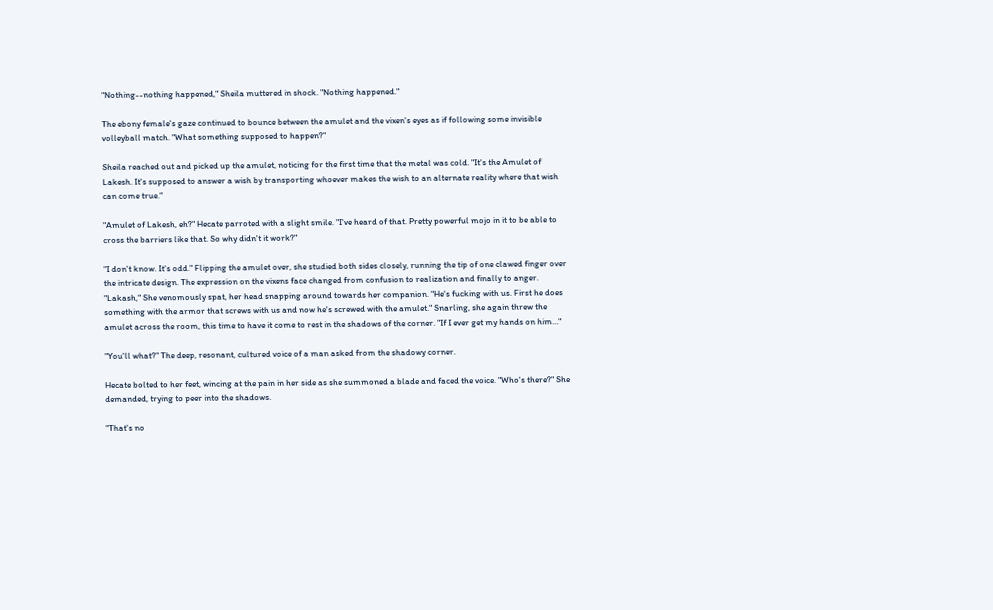"Nothing--nothing happened," Sheila muttered in shock. "Nothing happened."

The ebony female's gaze continued to bounce between the amulet and the vixen's eyes as if following some invisible volleyball match. "What something supposed to happen?"

Sheila reached out and picked up the amulet, noticing for the first time that the metal was cold. "It's the Amulet of Lakesh. It's supposed to answer a wish by transporting whoever makes the wish to an alternate reality where that wish can come true."

"Amulet of Lakesh, eh?" Hecate parroted with a slight smile. "I've heard of that. Pretty powerful mojo in it to be able to cross the barriers like that. So why didn't it work?"

"I don't know. It's odd." Flipping the amulet over, she studied both sides closely, running the tip of one clawed finger over the intricate design. The expression on the vixens face changed from confusion to realization and finally to anger. "Lakash," She venomously spat, her head snapping around towards her companion. "He's fucking with us. First he does something with the armor that screws with us and now he's screwed with the amulet." Snarling, she again threw the amulet across the room, this time to have it come to rest in the shadows of the corner. "If I ever get my hands on him…"

"You'll what?" The deep, resonant, cultured voice of a man asked from the shadowy corner.

Hecate bolted to her feet, wincing at the pain in her side as she summoned a blade and faced the voice. "Who's there?" She demanded, trying to peer into the shadows.

"That's no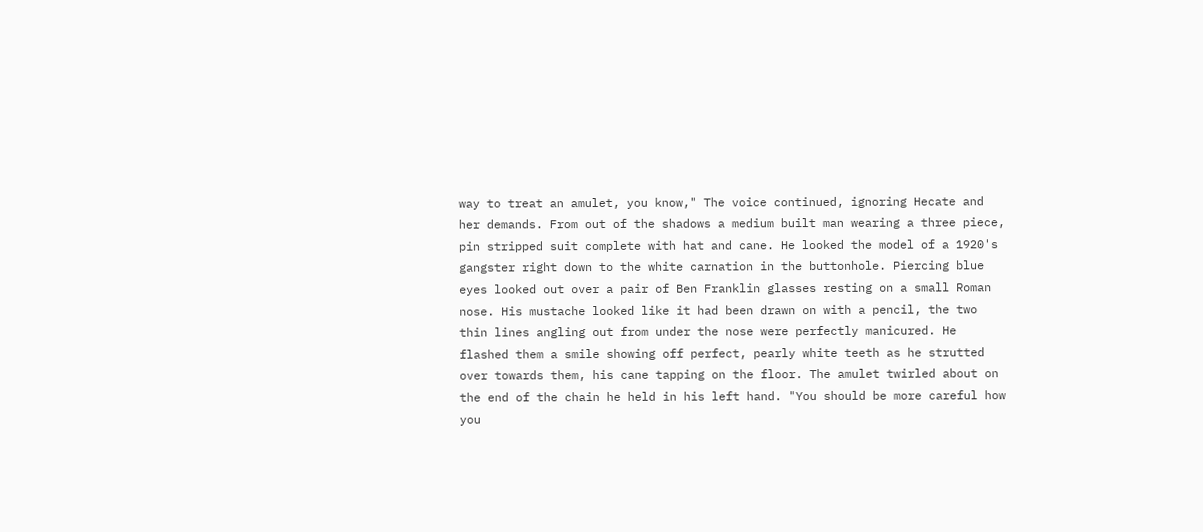way to treat an amulet, you know," The voice continued, ignoring Hecate and her demands. From out of the shadows a medium built man wearing a three piece, pin stripped suit complete with hat and cane. He looked the model of a 1920's gangster right down to the white carnation in the buttonhole. Piercing blue eyes looked out over a pair of Ben Franklin glasses resting on a small Roman nose. His mustache looked like it had been drawn on with a pencil, the two thin lines angling out from under the nose were perfectly manicured. He flashed them a smile showing off perfect, pearly white teeth as he strutted over towards them, his cane tapping on the floor. The amulet twirled about on the end of the chain he held in his left hand. "You should be more careful how you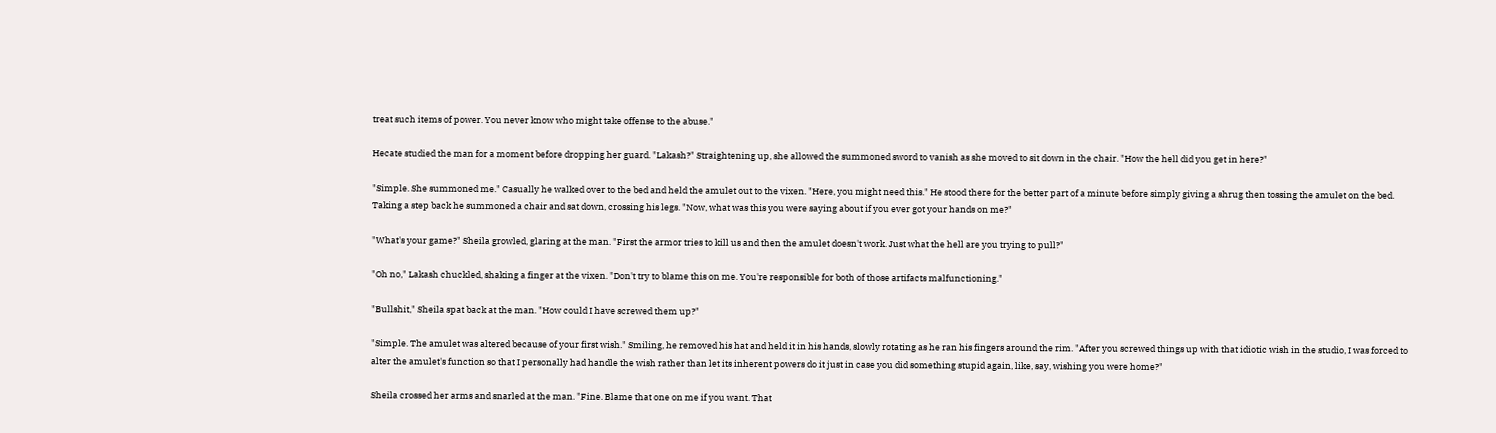treat such items of power. You never know who might take offense to the abuse."

Hecate studied the man for a moment before dropping her guard. "Lakash?" Straightening up, she allowed the summoned sword to vanish as she moved to sit down in the chair. "How the hell did you get in here?"

"Simple. She summoned me." Casually he walked over to the bed and held the amulet out to the vixen. "Here, you might need this." He stood there for the better part of a minute before simply giving a shrug then tossing the amulet on the bed. Taking a step back he summoned a chair and sat down, crossing his legs. "Now, what was this you were saying about if you ever got your hands on me?"

"What's your game?" Sheila growled, glaring at the man. "First the armor tries to kill us and then the amulet doesn't work. Just what the hell are you trying to pull?"

"Oh no," Lakash chuckled, shaking a finger at the vixen. "Don't try to blame this on me. You're responsible for both of those artifacts malfunctioning."

"Bullshit," Sheila spat back at the man. "How could I have screwed them up?"

"Simple. The amulet was altered because of your first wish." Smiling, he removed his hat and held it in his hands, slowly rotating as he ran his fingers around the rim. "After you screwed things up with that idiotic wish in the studio, I was forced to alter the amulet's function so that I personally had handle the wish rather than let its inherent powers do it just in case you did something stupid again, like, say, wishing you were home?"

Sheila crossed her arms and snarled at the man. "Fine. Blame that one on me if you want. That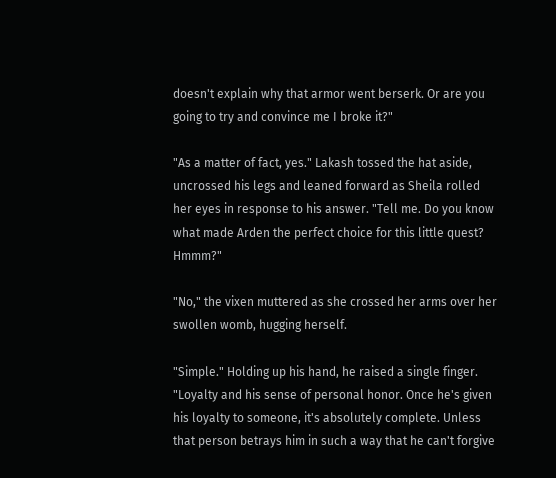doesn't explain why that armor went berserk. Or are you going to try and convince me I broke it?"

"As a matter of fact, yes." Lakash tossed the hat aside, uncrossed his legs and leaned forward as Sheila rolled her eyes in response to his answer. "Tell me. Do you know what made Arden the perfect choice for this little quest? Hmmm?"

"No," the vixen muttered as she crossed her arms over her swollen womb, hugging herself.

"Simple." Holding up his hand, he raised a single finger. "Loyalty and his sense of personal honor. Once he's given his loyalty to someone, it's absolutely complete. Unless that person betrays him in such a way that he can't forgive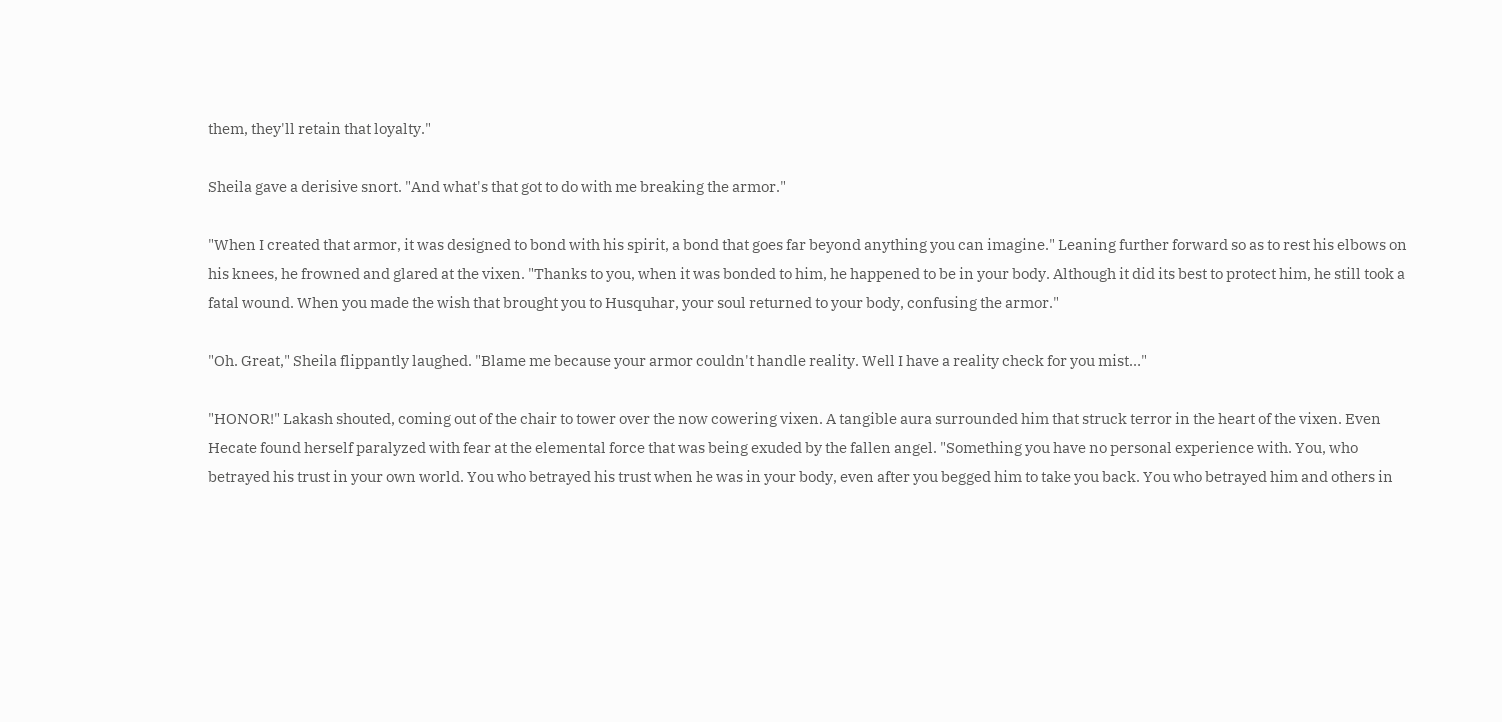them, they'll retain that loyalty."

Sheila gave a derisive snort. "And what's that got to do with me breaking the armor."

"When I created that armor, it was designed to bond with his spirit, a bond that goes far beyond anything you can imagine." Leaning further forward so as to rest his elbows on his knees, he frowned and glared at the vixen. "Thanks to you, when it was bonded to him, he happened to be in your body. Although it did its best to protect him, he still took a fatal wound. When you made the wish that brought you to Husquhar, your soul returned to your body, confusing the armor."

"Oh. Great," Sheila flippantly laughed. "Blame me because your armor couldn't handle reality. Well I have a reality check for you mist…"

"HONOR!" Lakash shouted, coming out of the chair to tower over the now cowering vixen. A tangible aura surrounded him that struck terror in the heart of the vixen. Even Hecate found herself paralyzed with fear at the elemental force that was being exuded by the fallen angel. "Something you have no personal experience with. You, who betrayed his trust in your own world. You who betrayed his trust when he was in your body, even after you begged him to take you back. You who betrayed him and others in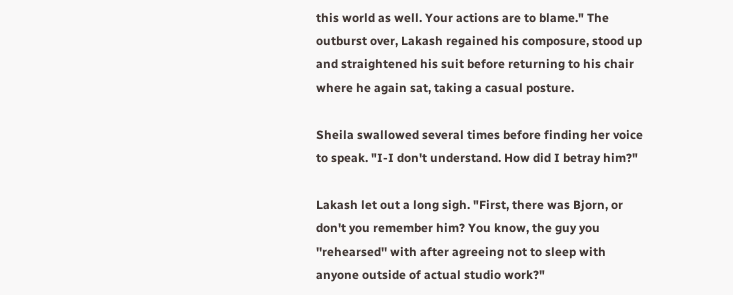this world as well. Your actions are to blame." The outburst over, Lakash regained his composure, stood up and straightened his suit before returning to his chair where he again sat, taking a casual posture.

Sheila swallowed several times before finding her voice to speak. "I-I don't understand. How did I betray him?"

Lakash let out a long sigh. "First, there was Bjorn, or don't you remember him? You know, the guy you ''rehearsed'' with after agreeing not to sleep with anyone outside of actual studio work?"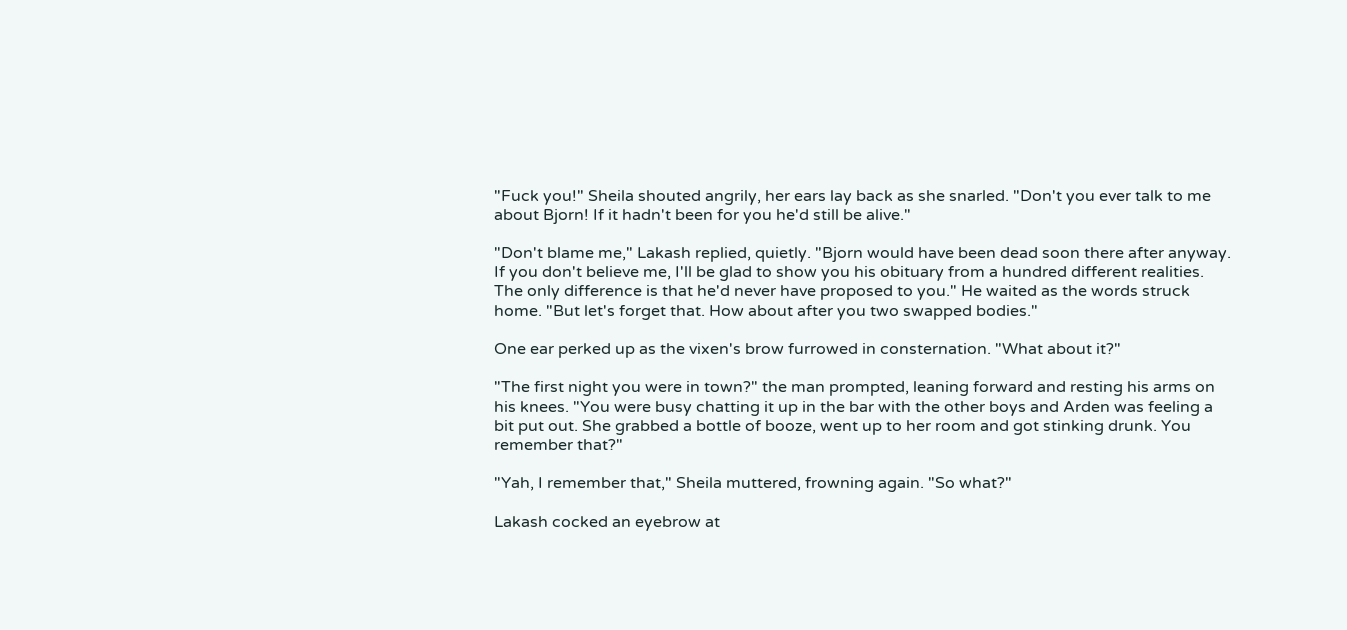"Fuck you!" Sheila shouted angrily, her ears lay back as she snarled. "Don't you ever talk to me about Bjorn! If it hadn't been for you he'd still be alive."

"Don't blame me," Lakash replied, quietly. "Bjorn would have been dead soon there after anyway. If you don't believe me, I'll be glad to show you his obituary from a hundred different realities. The only difference is that he'd never have proposed to you." He waited as the words struck home. "But let's forget that. How about after you two swapped bodies."

One ear perked up as the vixen's brow furrowed in consternation. "What about it?"

"The first night you were in town?" the man prompted, leaning forward and resting his arms on his knees. "You were busy chatting it up in the bar with the other boys and Arden was feeling a bit put out. She grabbed a bottle of booze, went up to her room and got stinking drunk. You remember that?"

"Yah, I remember that," Sheila muttered, frowning again. "So what?"

Lakash cocked an eyebrow at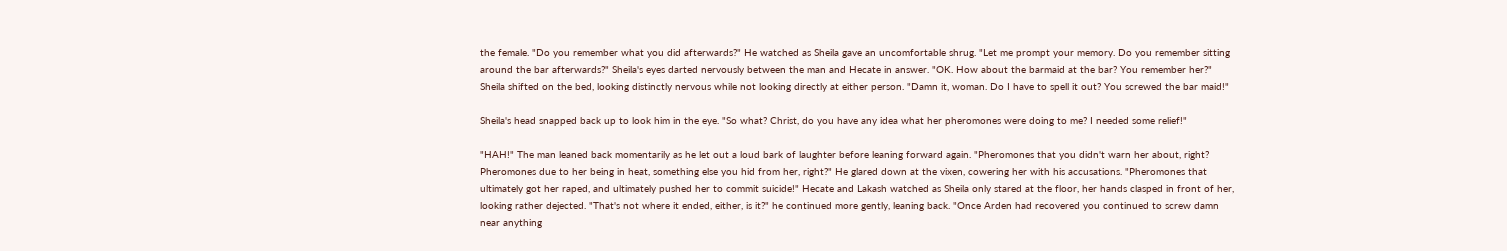the female. "Do you remember what you did afterwards?" He watched as Sheila gave an uncomfortable shrug. "Let me prompt your memory. Do you remember sitting around the bar afterwards?" Sheila's eyes darted nervously between the man and Hecate in answer. "OK. How about the barmaid at the bar? You remember her?" Sheila shifted on the bed, looking distinctly nervous while not looking directly at either person. "Damn it, woman. Do I have to spell it out? You screwed the bar maid!"

Sheila's head snapped back up to look him in the eye. "So what? Christ, do you have any idea what her pheromones were doing to me? I needed some relief!"

"HAH!" The man leaned back momentarily as he let out a loud bark of laughter before leaning forward again. "Pheromones that you didn't warn her about, right? Pheromones due to her being in heat, something else you hid from her, right?" He glared down at the vixen, cowering her with his accusations. "Pheromones that ultimately got her raped, and ultimately pushed her to commit suicide!" Hecate and Lakash watched as Sheila only stared at the floor, her hands clasped in front of her, looking rather dejected. "That's not where it ended, either, is it?" he continued more gently, leaning back. "Once Arden had recovered you continued to screw damn near anything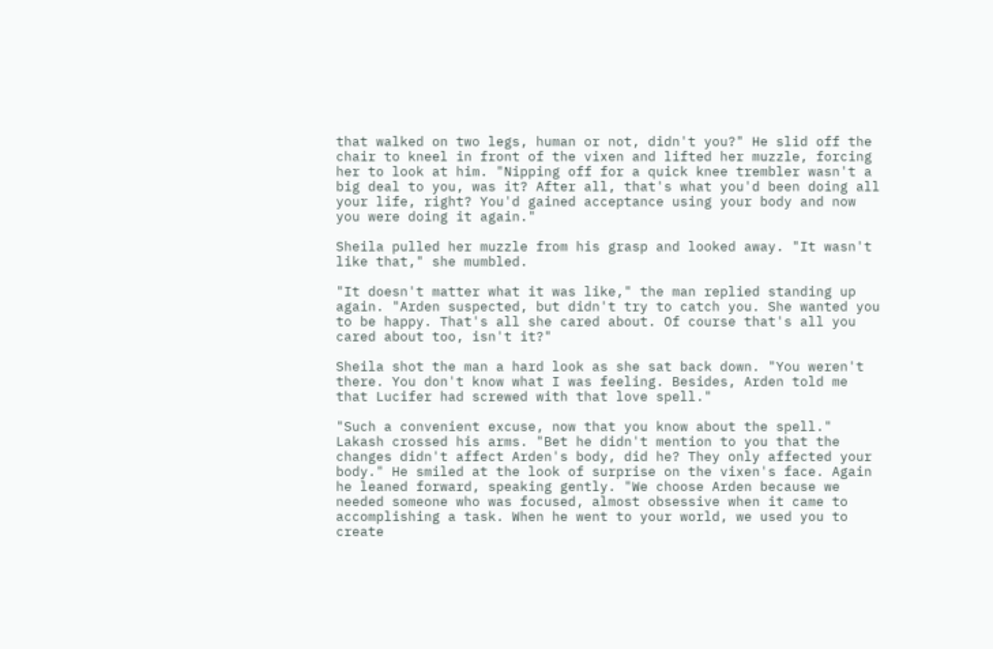that walked on two legs, human or not, didn't you?" He slid off the chair to kneel in front of the vixen and lifted her muzzle, forcing her to look at him. "Nipping off for a quick knee trembler wasn't a big deal to you, was it? After all, that's what you'd been doing all your life, right? You'd gained acceptance using your body and now you were doing it again."

Sheila pulled her muzzle from his grasp and looked away. "It wasn't like that," she mumbled.

"It doesn't matter what it was like," the man replied standing up again. "Arden suspected, but didn't try to catch you. She wanted you to be happy. That's all she cared about. Of course that's all you cared about too, isn't it?"

Sheila shot the man a hard look as she sat back down. "You weren't there. You don't know what I was feeling. Besides, Arden told me that Lucifer had screwed with that love spell."

"Such a convenient excuse, now that you know about the spell." Lakash crossed his arms. "Bet he didn't mention to you that the changes didn't affect Arden's body, did he? They only affected your body." He smiled at the look of surprise on the vixen's face. Again he leaned forward, speaking gently. "We choose Arden because we needed someone who was focused, almost obsessive when it came to accomplishing a task. When he went to your world, we used you to create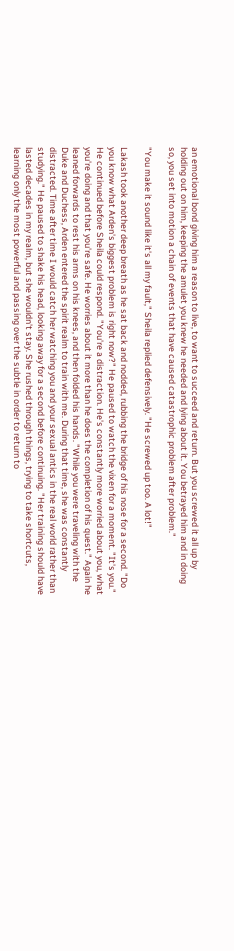an emotional bond giving him a reason to live, to want to succeed and return. But you screwed it all up by holding out on him, keeping the amulet you knew he needed and lying about it. You betrayed him and in doing so, you set into motion a chain of events that have caused catastrophic problem after problem."

"You make it sound like it's all my fault," Sheila replied defensively. "He screwed up too. A lot!"

Lakash took another deep breath as he sat back and nodded, rubbing the bridge of his nose for a second. "Do you know what Arden's biggest problem is right now?" He paused to watch the vixen for a moment. "It's you." He continued before Sheila could respond. "You're a distraction. He's constantly more worried about you, what you're doing and that you're safe. He worries about it more than he does the completion of his quest." Again he leaned forwards to rest his arms on his knees, and then folded his hands. "While you were traveling with the Duke and Duchess, Arden entered the spirit realm to train with me. During that time, she was constantly distracted. Time after time I would catch her watching you and your sexual antics in the real world rather than studying." He paused to shake his head, looking away for a second before continuing. "Her training should have lasted decades in my realm, but she wouldn't stay. She rushed through things, trying to take shortcuts, learning only the most powerful and passing over the subtle in order to return to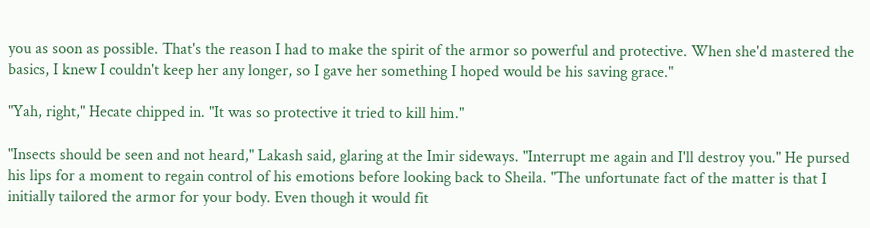you as soon as possible. That's the reason I had to make the spirit of the armor so powerful and protective. When she'd mastered the basics, I knew I couldn't keep her any longer, so I gave her something I hoped would be his saving grace."

"Yah, right," Hecate chipped in. "It was so protective it tried to kill him."

"Insects should be seen and not heard," Lakash said, glaring at the Imir sideways. "Interrupt me again and I'll destroy you." He pursed his lips for a moment to regain control of his emotions before looking back to Sheila. "The unfortunate fact of the matter is that I initially tailored the armor for your body. Even though it would fit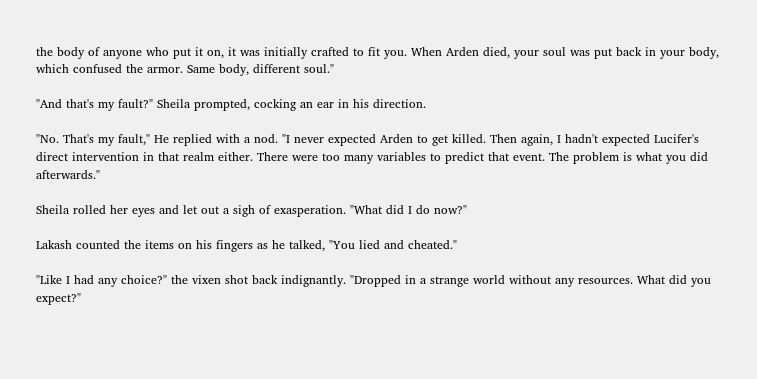the body of anyone who put it on, it was initially crafted to fit you. When Arden died, your soul was put back in your body, which confused the armor. Same body, different soul."

"And that's my fault?" Sheila prompted, cocking an ear in his direction.

"No. That's my fault," He replied with a nod. "I never expected Arden to get killed. Then again, I hadn't expected Lucifer's direct intervention in that realm either. There were too many variables to predict that event. The problem is what you did afterwards."

Sheila rolled her eyes and let out a sigh of exasperation. "What did I do now?"

Lakash counted the items on his fingers as he talked, "You lied and cheated."

"Like I had any choice?" the vixen shot back indignantly. "Dropped in a strange world without any resources. What did you expect?"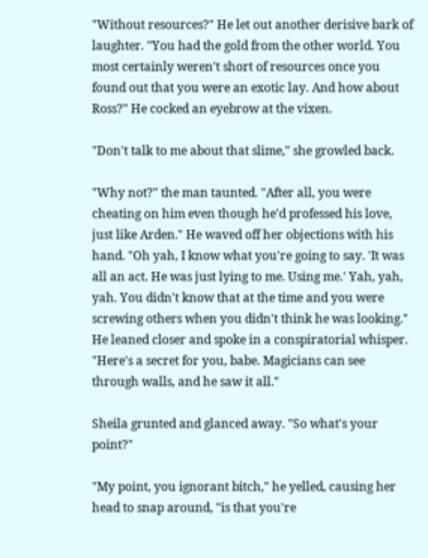"Without resources?" He let out another derisive bark of laughter. "You had the gold from the other world. You most certainly weren't short of resources once you found out that you were an exotic lay. And how about Ross?" He cocked an eyebrow at the vixen.

"Don't talk to me about that slime," she growled back.

"Why not?" the man taunted. "After all, you were cheating on him even though he'd professed his love, just like Arden." He waved off her objections with his hand. "Oh yah, I know what you're going to say. 'It was all an act. He was just lying to me. Using me.' Yah, yah, yah. You didn't know that at the time and you were screwing others when you didn't think he was looking." He leaned closer and spoke in a conspiratorial whisper. "Here's a secret for you, babe. Magicians can see through walls, and he saw it all."

Sheila grunted and glanced away. "So what's your point?"

"My point, you ignorant bitch," he yelled, causing her head to snap around, "is that you're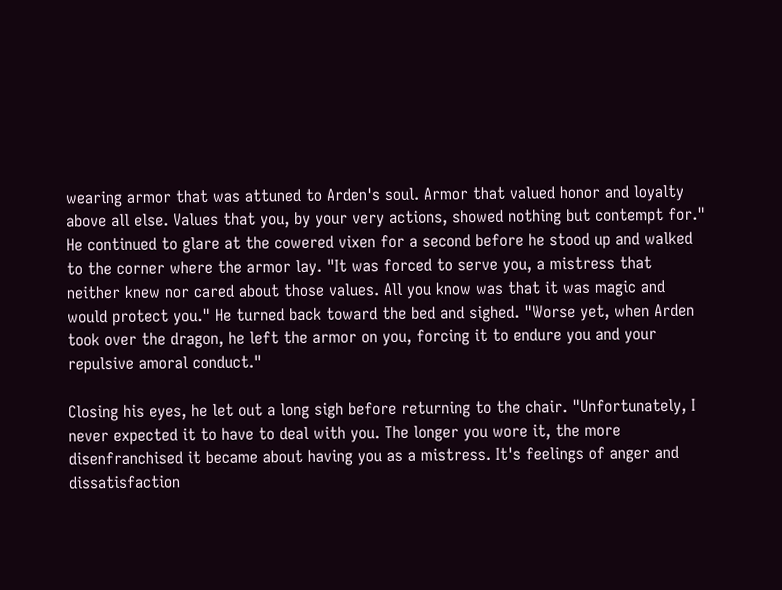wearing armor that was attuned to Arden's soul. Armor that valued honor and loyalty above all else. Values that you, by your very actions, showed nothing but contempt for." He continued to glare at the cowered vixen for a second before he stood up and walked to the corner where the armor lay. "It was forced to serve you, a mistress that neither knew nor cared about those values. All you know was that it was magic and would protect you." He turned back toward the bed and sighed. "Worse yet, when Arden took over the dragon, he left the armor on you, forcing it to endure you and your repulsive amoral conduct."

Closing his eyes, he let out a long sigh before returning to the chair. "Unfortunately, I never expected it to have to deal with you. The longer you wore it, the more disenfranchised it became about having you as a mistress. It's feelings of anger and dissatisfaction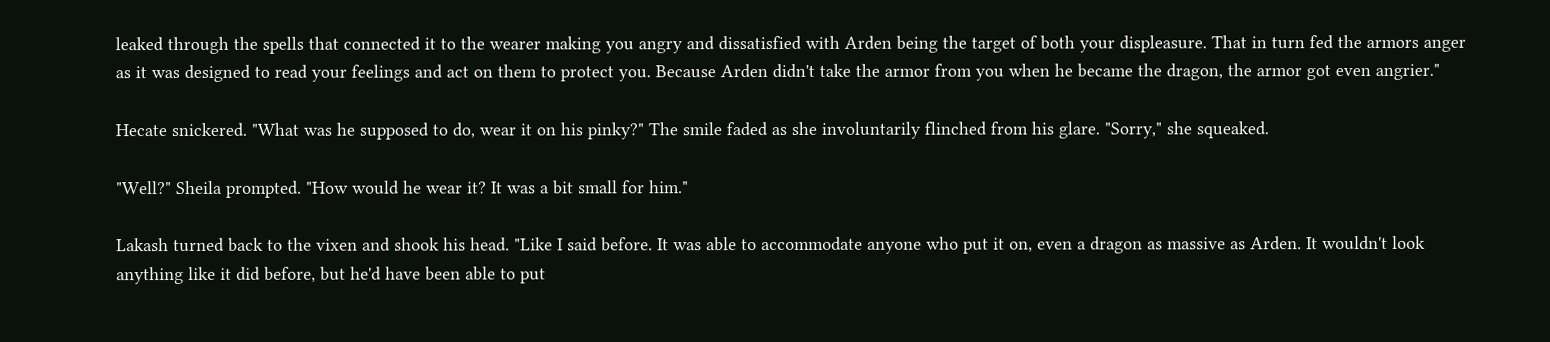leaked through the spells that connected it to the wearer making you angry and dissatisfied with Arden being the target of both your displeasure. That in turn fed the armors anger as it was designed to read your feelings and act on them to protect you. Because Arden didn't take the armor from you when he became the dragon, the armor got even angrier."

Hecate snickered. "What was he supposed to do, wear it on his pinky?" The smile faded as she involuntarily flinched from his glare. "Sorry," she squeaked.

"Well?" Sheila prompted. "How would he wear it? It was a bit small for him."

Lakash turned back to the vixen and shook his head. "Like I said before. It was able to accommodate anyone who put it on, even a dragon as massive as Arden. It wouldn't look anything like it did before, but he'd have been able to put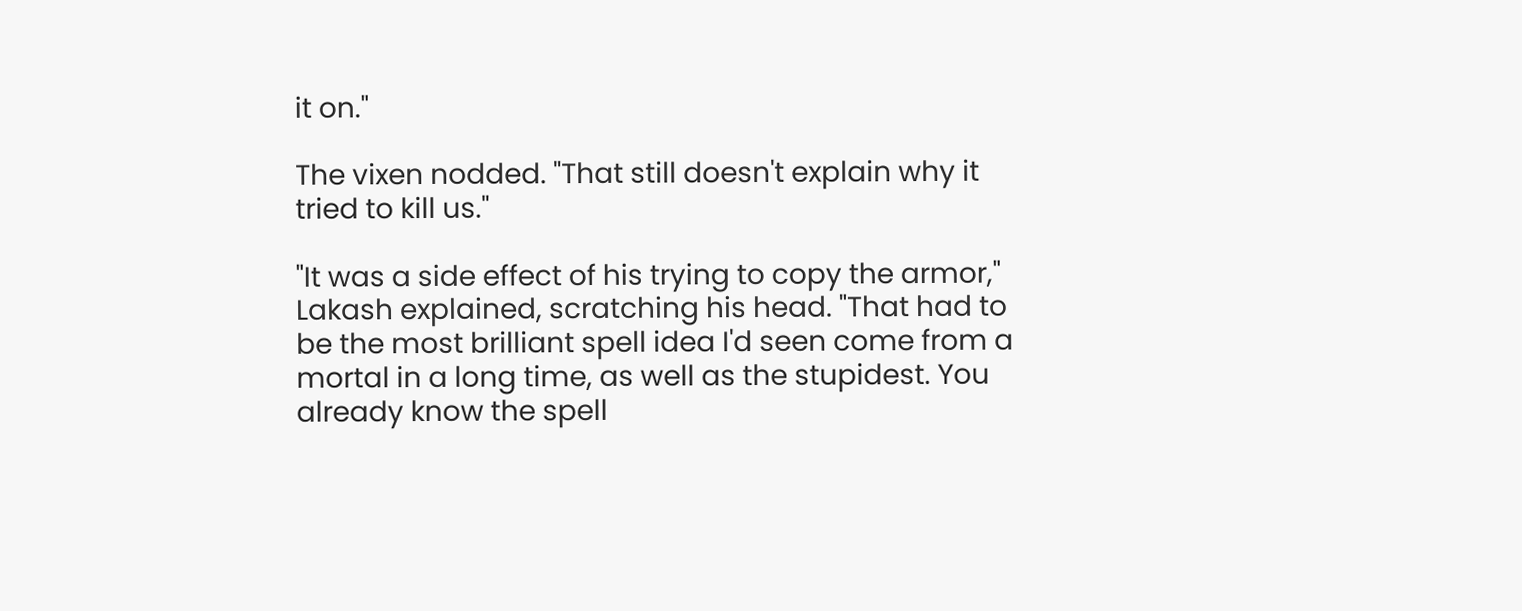it on."

The vixen nodded. "That still doesn't explain why it tried to kill us."

"It was a side effect of his trying to copy the armor," Lakash explained, scratching his head. "That had to be the most brilliant spell idea I'd seen come from a mortal in a long time, as well as the stupidest. You already know the spell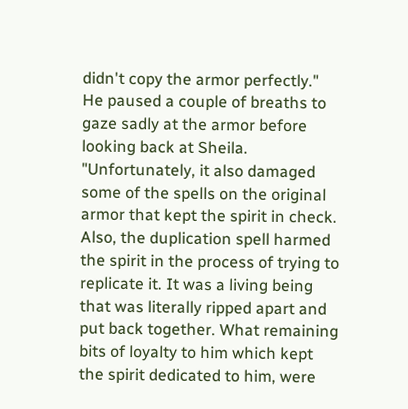didn't copy the armor perfectly." He paused a couple of breaths to gaze sadly at the armor before looking back at Sheila. "Unfortunately, it also damaged some of the spells on the original armor that kept the spirit in check. Also, the duplication spell harmed the spirit in the process of trying to replicate it. It was a living being that was literally ripped apart and put back together. What remaining bits of loyalty to him which kept the spirit dedicated to him, were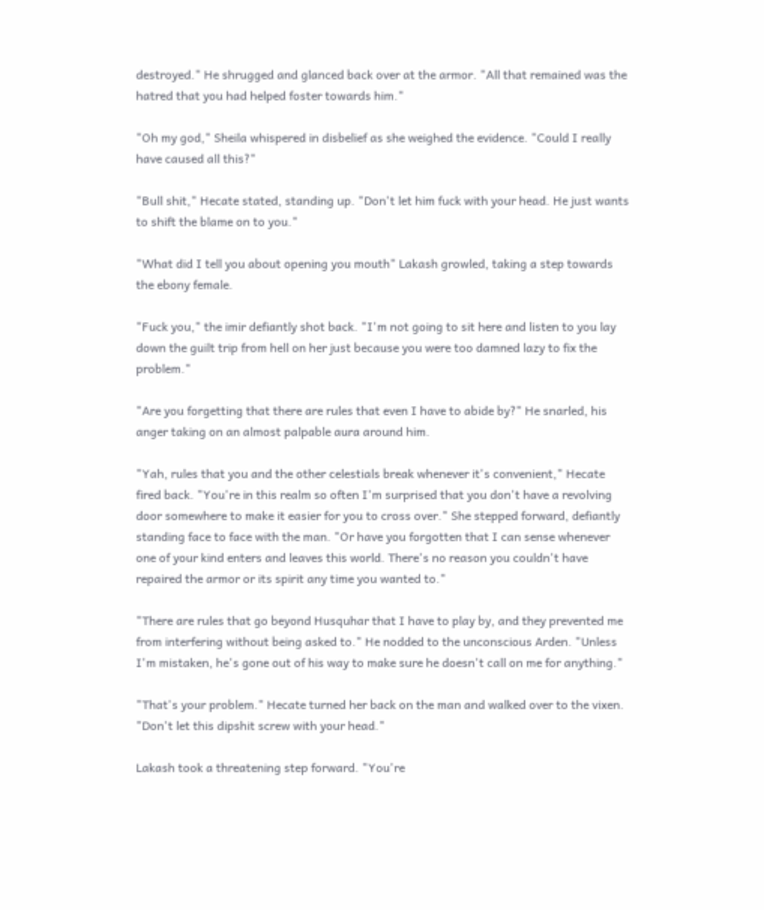destroyed." He shrugged and glanced back over at the armor. "All that remained was the hatred that you had helped foster towards him."

"Oh my god," Sheila whispered in disbelief as she weighed the evidence. "Could I really have caused all this?"

"Bull shit," Hecate stated, standing up. "Don't let him fuck with your head. He just wants to shift the blame on to you."

"What did I tell you about opening you mouth" Lakash growled, taking a step towards the ebony female.

"Fuck you," the imir defiantly shot back. "I'm not going to sit here and listen to you lay down the guilt trip from hell on her just because you were too damned lazy to fix the problem."

"Are you forgetting that there are rules that even I have to abide by?" He snarled, his anger taking on an almost palpable aura around him.

"Yah, rules that you and the other celestials break whenever it's convenient," Hecate fired back. "You're in this realm so often I'm surprised that you don't have a revolving door somewhere to make it easier for you to cross over." She stepped forward, defiantly standing face to face with the man. "Or have you forgotten that I can sense whenever one of your kind enters and leaves this world. There's no reason you couldn't have repaired the armor or its spirit any time you wanted to."

"There are rules that go beyond Husquhar that I have to play by, and they prevented me from interfering without being asked to." He nodded to the unconscious Arden. "Unless I'm mistaken, he's gone out of his way to make sure he doesn't call on me for anything."

"That's your problem." Hecate turned her back on the man and walked over to the vixen. "Don't let this dipshit screw with your head."

Lakash took a threatening step forward. "You're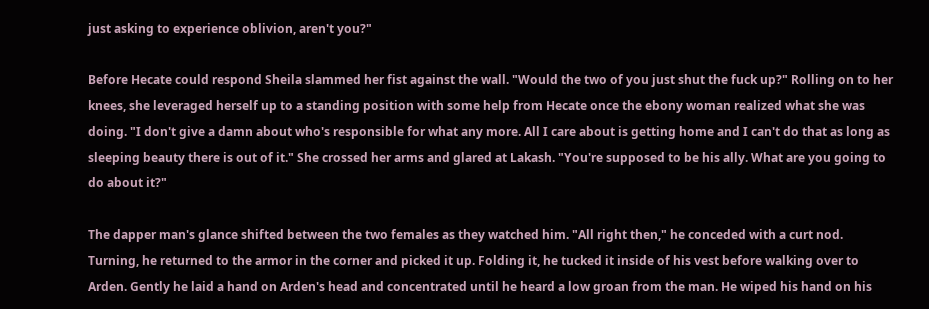just asking to experience oblivion, aren't you?"

Before Hecate could respond Sheila slammed her fist against the wall. "Would the two of you just shut the fuck up?" Rolling on to her knees, she leveraged herself up to a standing position with some help from Hecate once the ebony woman realized what she was doing. "I don't give a damn about who's responsible for what any more. All I care about is getting home and I can't do that as long as sleeping beauty there is out of it." She crossed her arms and glared at Lakash. "You're supposed to be his ally. What are you going to do about it?"

The dapper man's glance shifted between the two females as they watched him. "All right then," he conceded with a curt nod. Turning, he returned to the armor in the corner and picked it up. Folding it, he tucked it inside of his vest before walking over to Arden. Gently he laid a hand on Arden's head and concentrated until he heard a low groan from the man. He wiped his hand on his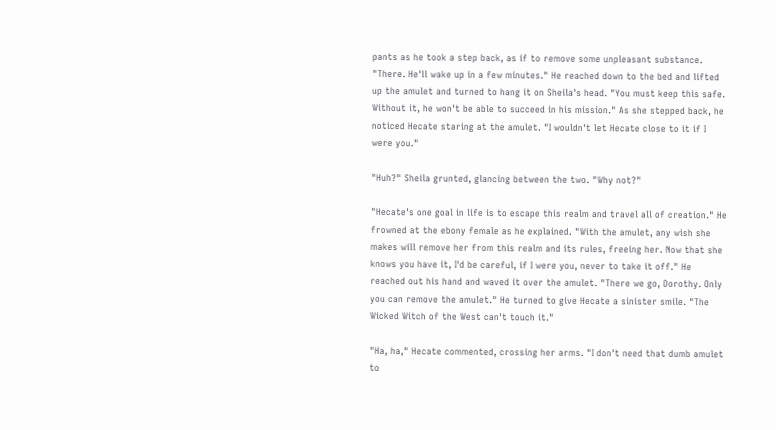pants as he took a step back, as if to remove some unpleasant substance. "There. He'll wake up in a few minutes." He reached down to the bed and lifted up the amulet and turned to hang it on Sheila's head. "You must keep this safe. Without it, he won't be able to succeed in his mission." As she stepped back, he noticed Hecate staring at the amulet. "I wouldn't let Hecate close to it if I were you."

"Huh?" Sheila grunted, glancing between the two. "Why not?"

"Hecate's one goal in life is to escape this realm and travel all of creation." He frowned at the ebony female as he explained. "With the amulet, any wish she makes will remove her from this realm and its rules, freeing her. Now that she knows you have it, I'd be careful, if I were you, never to take it off." He reached out his hand and waved it over the amulet. "There we go, Dorothy. Only you can remove the amulet." He turned to give Hecate a sinister smile. "The Wicked Witch of the West can't touch it."

"Ha, ha," Hecate commented, crossing her arms. "I don't need that dumb amulet to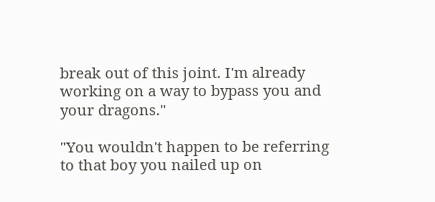break out of this joint. I'm already working on a way to bypass you and your dragons."

"You wouldn't happen to be referring to that boy you nailed up on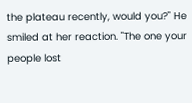the plateau recently, would you?" He smiled at her reaction. "The one your people lost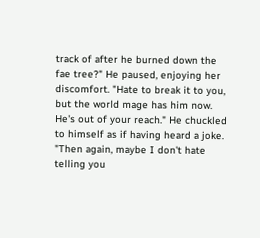track of after he burned down the fae tree?" He paused, enjoying her discomfort. "Hate to break it to you, but the world mage has him now. He's out of your reach." He chuckled to himself as if having heard a joke. "Then again, maybe I don't hate telling you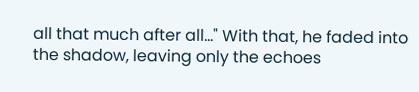all that much after all…" With that, he faded into the shadow, leaving only the echoes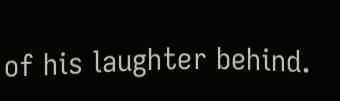of his laughter behind.